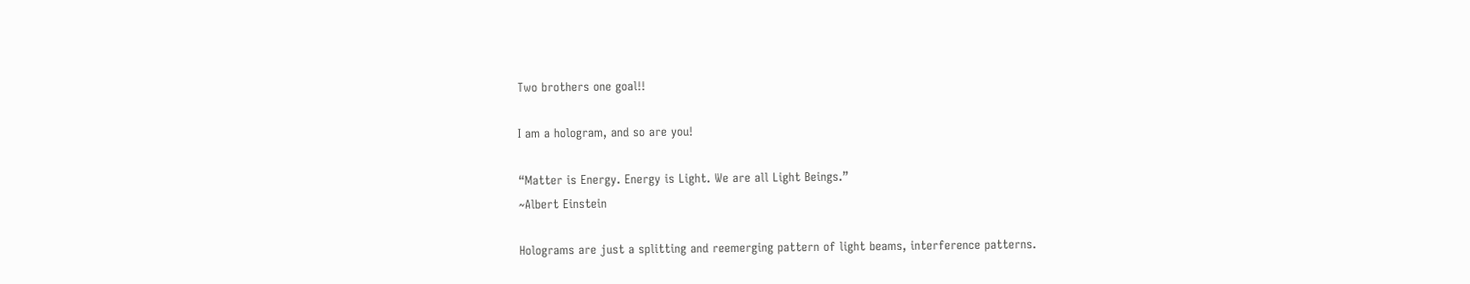Two brothers one goal!!

I am a hologram, and so are you!

“Matter is Energy. Energy is Light. We are all Light Beings.”
~Albert Einstein

Holograms are just a splitting and reemerging pattern of light beams, interference patterns.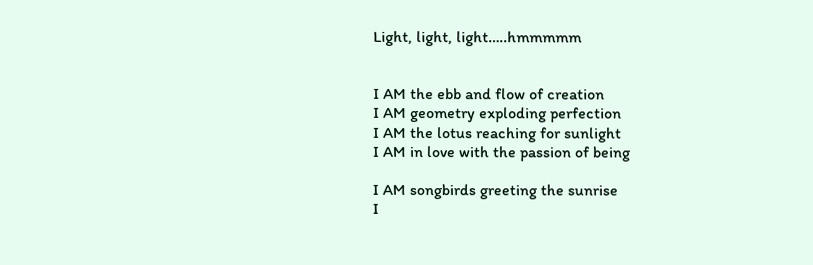Light, light, light…..hmmmmm


I AM the ebb and flow of creation
I AM geometry exploding perfection
I AM the lotus reaching for sunlight
I AM in love with the passion of being

I AM songbirds greeting the sunrise
I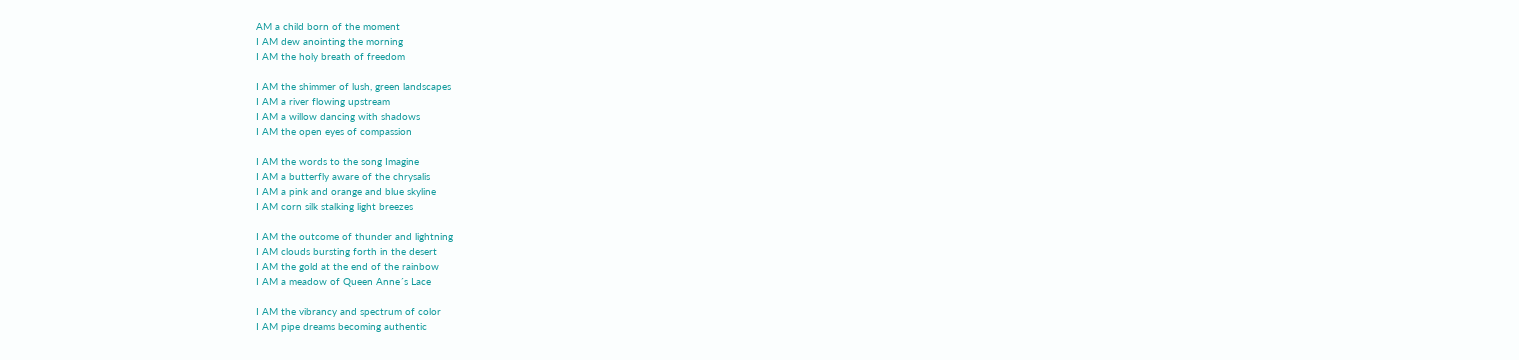AM a child born of the moment
I AM dew anointing the morning
I AM the holy breath of freedom

I AM the shimmer of lush, green landscapes
I AM a river flowing upstream
I AM a willow dancing with shadows
I AM the open eyes of compassion

I AM the words to the song Imagine
I AM a butterfly aware of the chrysalis
I AM a pink and orange and blue skyline
I AM corn silk stalking light breezes

I AM the outcome of thunder and lightning
I AM clouds bursting forth in the desert
I AM the gold at the end of the rainbow
I AM a meadow of Queen Anne´s Lace

I AM the vibrancy and spectrum of color
I AM pipe dreams becoming authentic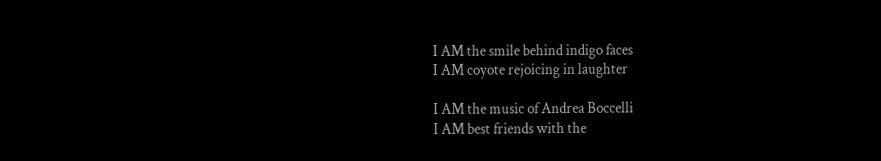I AM the smile behind indigo faces
I AM coyote rejoicing in laughter

I AM the music of Andrea Boccelli
I AM best friends with the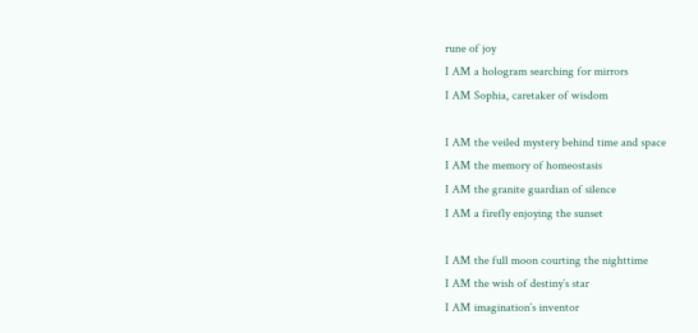rune of joy
I AM a hologram searching for mirrors
I AM Sophia, caretaker of wisdom

I AM the veiled mystery behind time and space
I AM the memory of homeostasis
I AM the granite guardian of silence
I AM a firefly enjoying the sunset

I AM the full moon courting the nighttime
I AM the wish of destiny´s star
I AM imagination´s inventor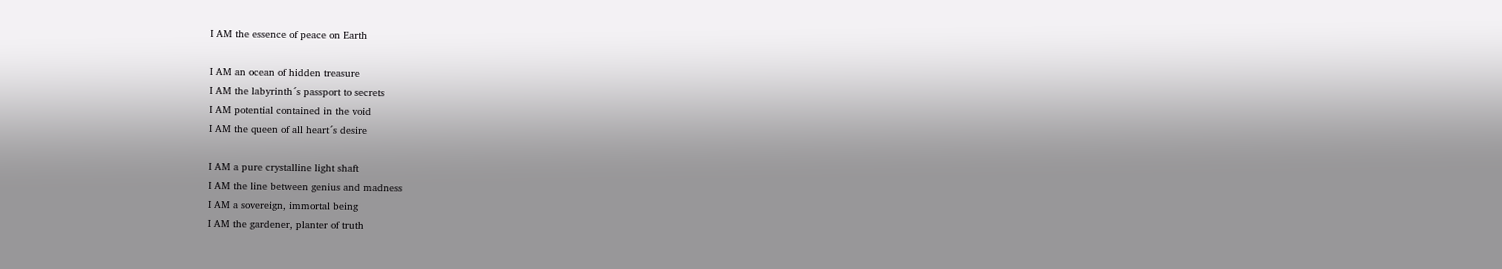I AM the essence of peace on Earth

I AM an ocean of hidden treasure
I AM the labyrinth´s passport to secrets
I AM potential contained in the void
I AM the queen of all heart´s desire

I AM a pure crystalline light shaft
I AM the line between genius and madness
I AM a sovereign, immortal being
I AM the gardener, planter of truth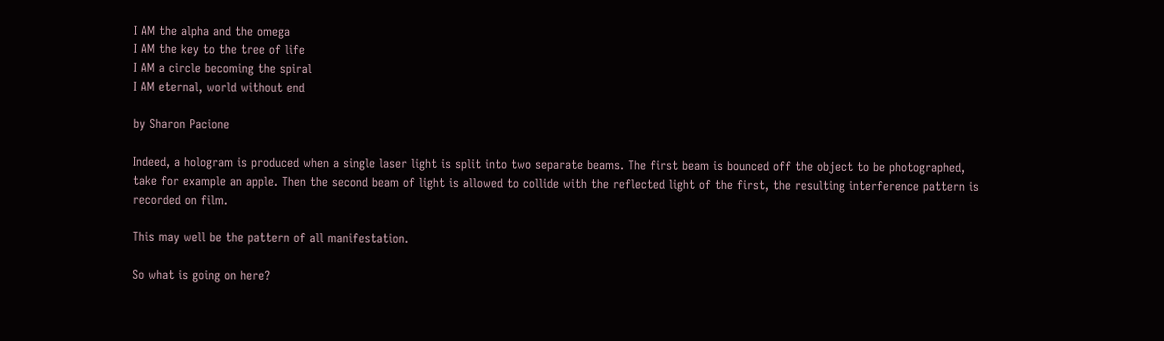I AM the alpha and the omega
I AM the key to the tree of life
I AM a circle becoming the spiral
I AM eternal, world without end

by Sharon Pacione

Indeed, a hologram is produced when a single laser light is split into two separate beams. The first beam is bounced off the object to be photographed, take for example an apple. Then the second beam of light is allowed to collide with the reflected light of the first, the resulting interference pattern is recorded on film.

This may well be the pattern of all manifestation.

So what is going on here?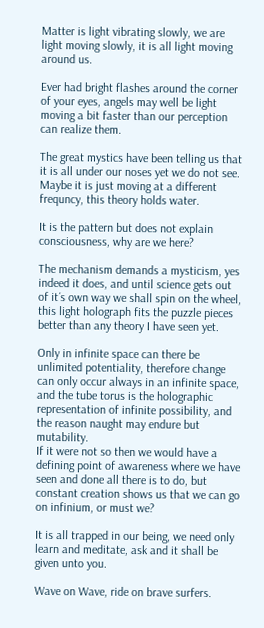Matter is light vibrating slowly, we are light moving slowly, it is all light moving around us.

Ever had bright flashes around the corner of your eyes, angels may well be light moving a bit faster than our perception can realize them.

The great mystics have been telling us that it is all under our noses yet we do not see. Maybe it is just moving at a different frequncy, this theory holds water.

It is the pattern but does not explain consciousness, why are we here?

The mechanism demands a mysticism, yes indeed it does, and until science gets out of it´s own way we shall spin on the wheel, this light holograph fits the puzzle pieces better than any theory I have seen yet.

Only in infinite space can there be unlimited potentiality, therefore change can only occur always in an infinite space, and the tube torus is the holographic representation of infinite possibility, and the reason naught may endure but mutability.
If it were not so then we would have a defining point of awareness where we have seen and done all there is to do, but constant creation shows us that we can go on infinium, or must we?

It is all trapped in our being, we need only learn and meditate, ask and it shall be given unto you.

Wave on Wave, ride on brave surfers.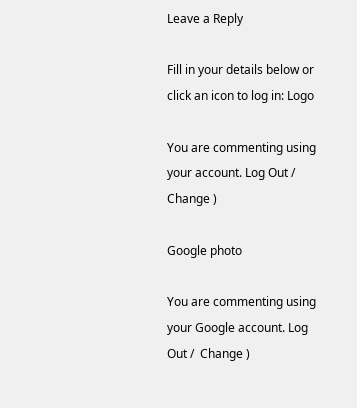Leave a Reply

Fill in your details below or click an icon to log in: Logo

You are commenting using your account. Log Out /  Change )

Google photo

You are commenting using your Google account. Log Out /  Change )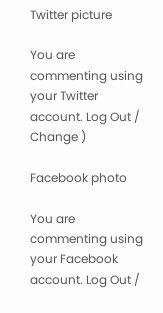Twitter picture

You are commenting using your Twitter account. Log Out /  Change )

Facebook photo

You are commenting using your Facebook account. Log Out /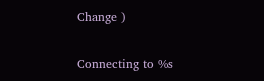Change )

Connecting to %s